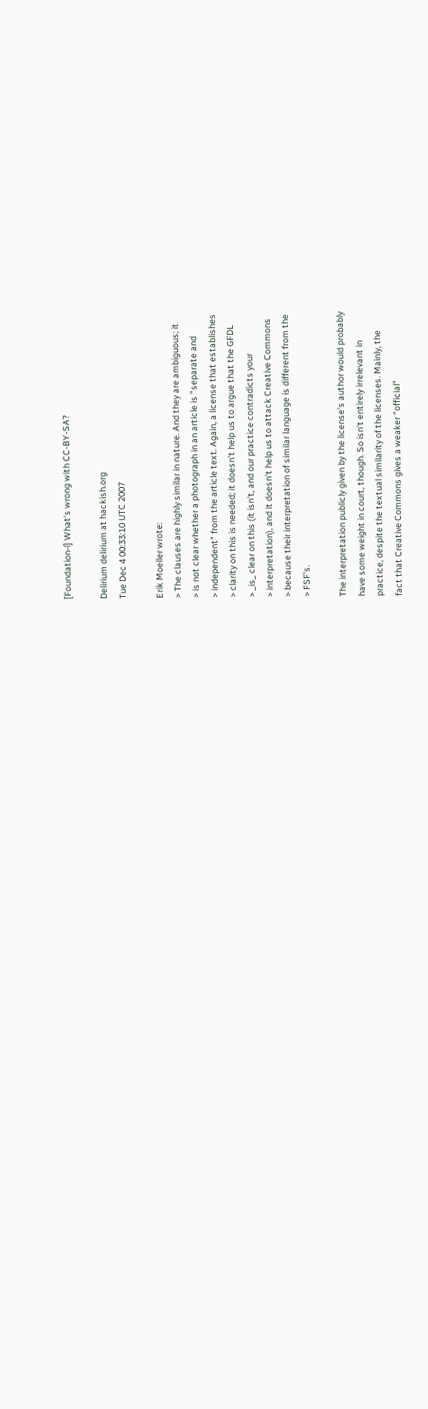[Foundation-l] What's wrong with CC-BY-SA?

Delirium delirium at hackish.org
Tue Dec 4 00:33:10 UTC 2007

Erik Moeller wrote:
> The clauses are highly similar in nature. And they are ambiguous; it
> is not clear whether a photograph in an article is "separate and
> independent" from the article text. Again, a license that establishes
> clarity on this is needed; it doesn't help us to argue that the GFDL
> _is_ clear on this (it isn't, and our practice contradicts your
> interpretation), and it doesn't help us to attack Creative Commons
> because their interpretation of similar language is different from the
> FSF's.

The interpretation publicly given by the license's author would probably
have some weight in court, though. So isn't entirely irrelevant in
practice, despite the textual similarity of the licenses. Mainly, the
fact that Creative Commons gives a weaker "official"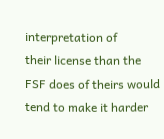interpretation of
their license than the FSF does of theirs would tend to make it harder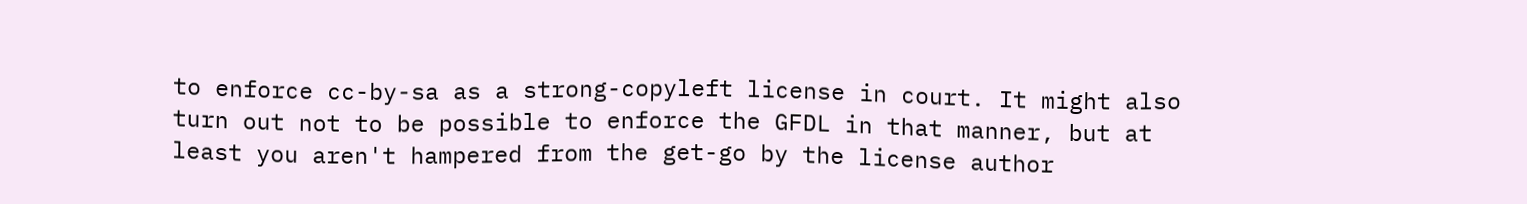to enforce cc-by-sa as a strong-copyleft license in court. It might also
turn out not to be possible to enforce the GFDL in that manner, but at
least you aren't hampered from the get-go by the license author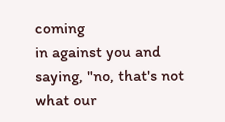coming
in against you and saying, "no, that's not what our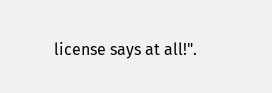license says at all!".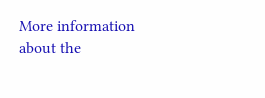More information about the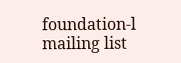foundation-l mailing list